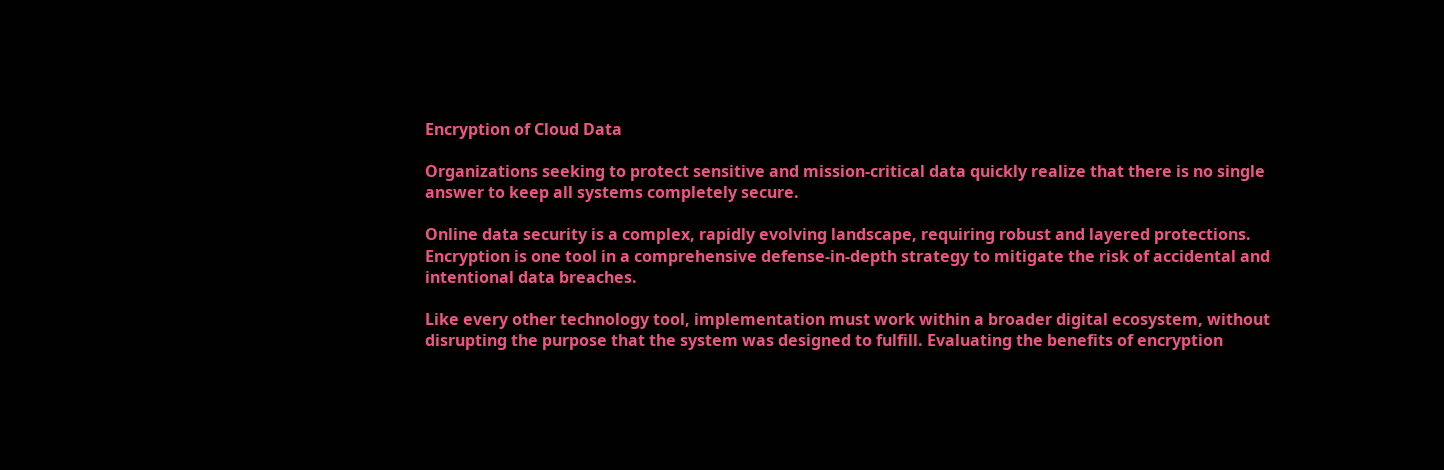Encryption of Cloud Data

Organizations seeking to protect sensitive and mission-critical data quickly realize that there is no single answer to keep all systems completely secure.

Online data security is a complex, rapidly evolving landscape, requiring robust and layered protections. Encryption is one tool in a comprehensive defense-in-depth strategy to mitigate the risk of accidental and intentional data breaches.

Like every other technology tool, implementation must work within a broader digital ecosystem, without disrupting the purpose that the system was designed to fulfill. Evaluating the benefits of encryption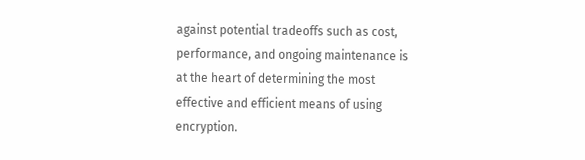against potential tradeoffs such as cost, performance, and ongoing maintenance is at the heart of determining the most effective and efficient means of using encryption.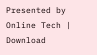Presented by Online Tech | Download